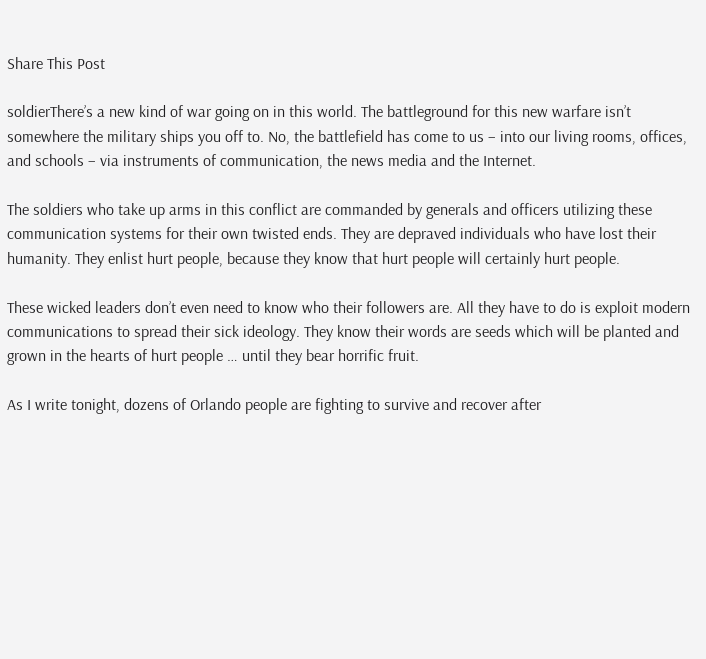Share This Post

soldierThere’s a new kind of war going on in this world. The battleground for this new warfare isn’t somewhere the military ships you off to. No, the battlefield has come to us – into our living rooms, offices, and schools – via instruments of communication, the news media and the Internet.

The soldiers who take up arms in this conflict are commanded by generals and officers utilizing these communication systems for their own twisted ends. They are depraved individuals who have lost their humanity. They enlist hurt people, because they know that hurt people will certainly hurt people.

These wicked leaders don’t even need to know who their followers are. All they have to do is exploit modern communications to spread their sick ideology. They know their words are seeds which will be planted and grown in the hearts of hurt people … until they bear horrific fruit.

As I write tonight, dozens of Orlando people are fighting to survive and recover after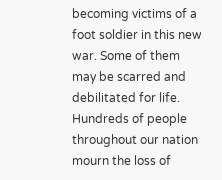becoming victims of a foot soldier in this new war. Some of them may be scarred and debilitated for life. Hundreds of people throughout our nation mourn the loss of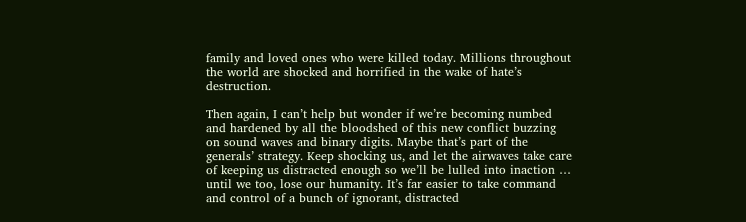family and loved ones who were killed today. Millions throughout the world are shocked and horrified in the wake of hate’s destruction.

Then again, I can’t help but wonder if we’re becoming numbed and hardened by all the bloodshed of this new conflict buzzing on sound waves and binary digits. Maybe that’s part of the generals’ strategy. Keep shocking us, and let the airwaves take care of keeping us distracted enough so we’ll be lulled into inaction … until we too, lose our humanity. It’s far easier to take command and control of a bunch of ignorant, distracted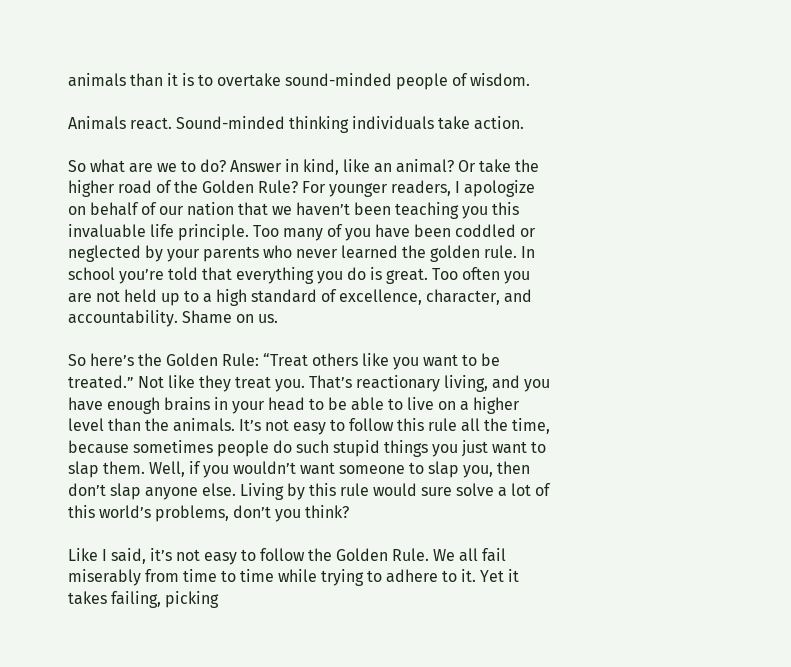animals than it is to overtake sound-minded people of wisdom.

Animals react. Sound-minded thinking individuals take action.

So what are we to do? Answer in kind, like an animal? Or take the higher road of the Golden Rule? For younger readers, I apologize on behalf of our nation that we haven’t been teaching you this invaluable life principle. Too many of you have been coddled or neglected by your parents who never learned the golden rule. In school you’re told that everything you do is great. Too often you are not held up to a high standard of excellence, character, and accountability. Shame on us.

So here’s the Golden Rule: “Treat others like you want to be treated.” Not like they treat you. That’s reactionary living, and you have enough brains in your head to be able to live on a higher level than the animals. It’s not easy to follow this rule all the time, because sometimes people do such stupid things you just want to slap them. Well, if you wouldn’t want someone to slap you, then don’t slap anyone else. Living by this rule would sure solve a lot of this world’s problems, don’t you think?

Like I said, it’s not easy to follow the Golden Rule. We all fail miserably from time to time while trying to adhere to it. Yet it takes failing, picking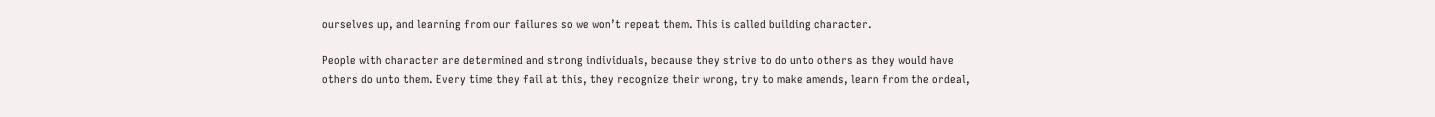ourselves up, and learning from our failures so we won’t repeat them. This is called building character.

People with character are determined and strong individuals, because they strive to do unto others as they would have others do unto them. Every time they fail at this, they recognize their wrong, try to make amends, learn from the ordeal,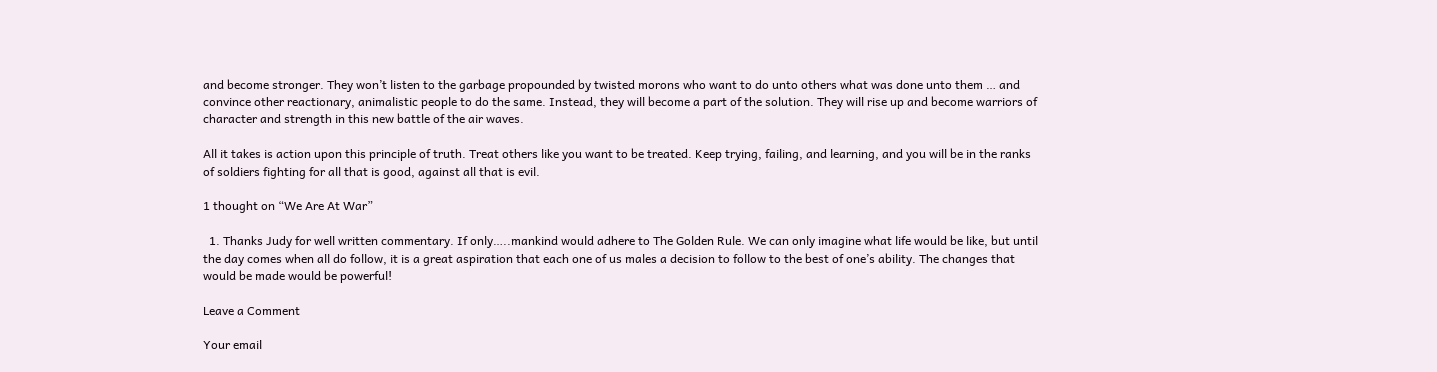and become stronger. They won’t listen to the garbage propounded by twisted morons who want to do unto others what was done unto them … and convince other reactionary, animalistic people to do the same. Instead, they will become a part of the solution. They will rise up and become warriors of character and strength in this new battle of the air waves.

All it takes is action upon this principle of truth. Treat others like you want to be treated. Keep trying, failing, and learning, and you will be in the ranks of soldiers fighting for all that is good, against all that is evil.

1 thought on “We Are At War”

  1. Thanks Judy for well written commentary. If only…..mankind would adhere to The Golden Rule. We can only imagine what life would be like, but until the day comes when all do follow, it is a great aspiration that each one of us males a decision to follow to the best of one’s ability. The changes that would be made would be powerful!

Leave a Comment

Your email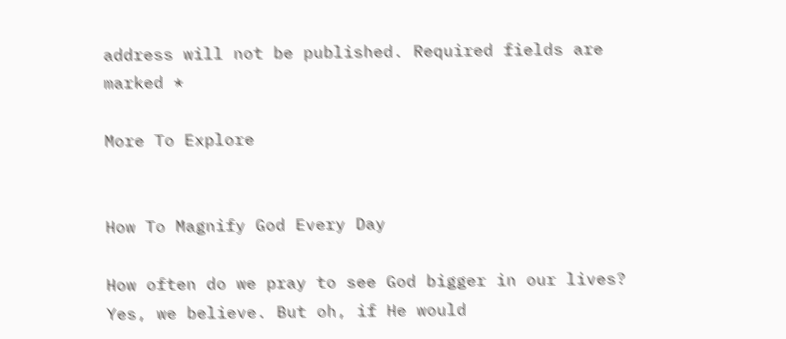address will not be published. Required fields are marked *

More To Explore


How To Magnify God Every Day

How often do we pray to see God bigger in our lives? Yes, we believe. But oh, if He would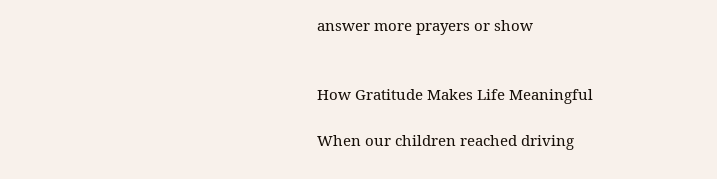answer more prayers or show


How Gratitude Makes Life Meaningful

When our children reached driving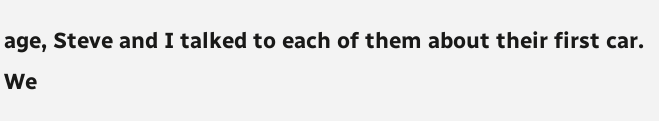age, Steve and I talked to each of them about their first car. We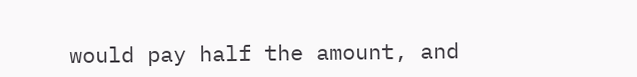would pay half the amount, and